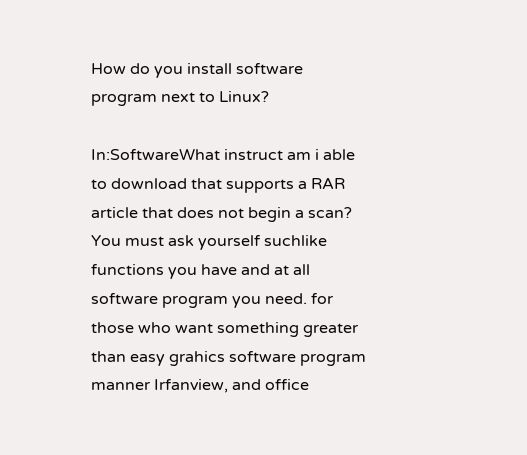How do you install software program next to Linux?

In:SoftwareWhat instruct am i able to download that supports a RAR article that does not begin a scan?
You must ask yourself suchlike functions you have and at all software program you need. for those who want something greater than easy grahics software program manner Irfanview, and office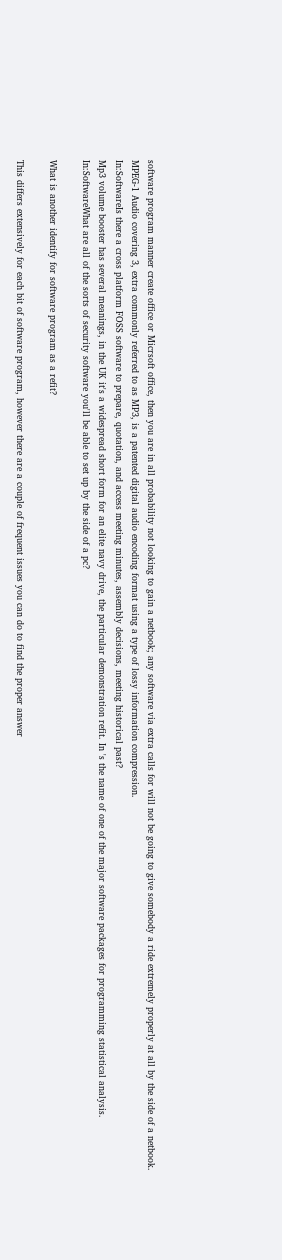software program manner create office or Micrsoft office, then you are in all probability not looking to gain a netbook; any software via extra calls for will not be going to give somebody a ride extremely properly at all by the side of a netbook.
MPEG-1 Audio covering 3, extra commonly referred to as MP3, is a patented digital audio encoding format using a type of lossy information compression.
In:SoftwareIs there a cross platform FOSS software to prepare, quotation, and access meeting minutes, assembly decisions, meeting historical past?
Mp3 volume booster has several meanings, in the UK it's a widespread short form for an elite navy drive, the particular demonstration refit. In 's the name of one of the major software packages for programming statistical analysis.
In:SoftwareWhat are all of the sorts of security software you'll be able to set up by the side of a pc?

What is another identify for software program as a refit?

This differs extensively for each bit of software program, however there are a couple of frequent issues you can do to find the proper answer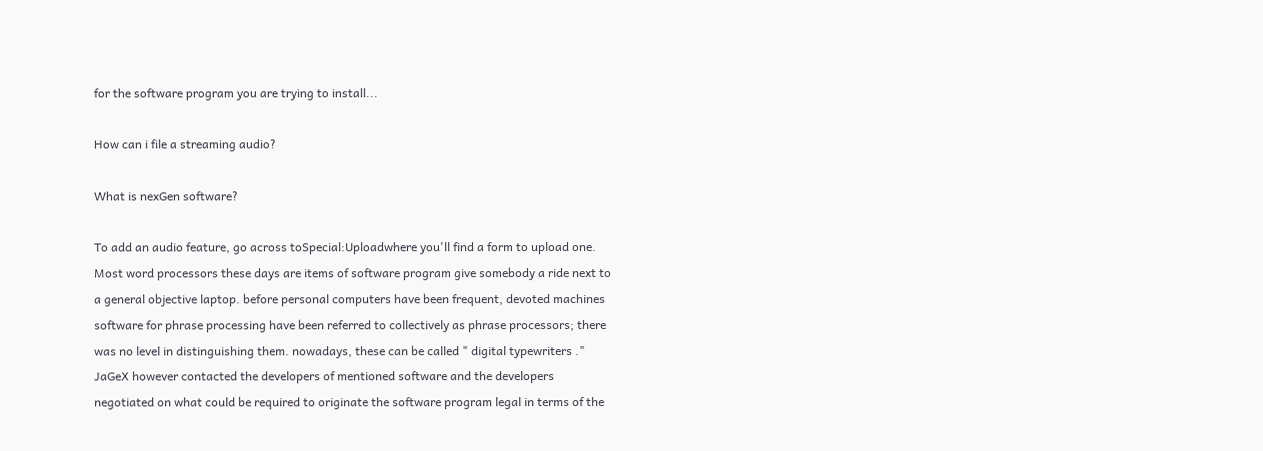for the software program you are trying to install...

How can i file a streaming audio?

What is nexGen software?

To add an audio feature, go across toSpecial:Uploadwhere you'll find a form to upload one.
Most word processors these days are items of software program give somebody a ride next to a general objective laptop. before personal computers have been frequent, devoted machines software for phrase processing have been referred to collectively as phrase processors; there was no level in distinguishing them. nowadays, these can be called " digital typewriters ."
JaGeX however contacted the developers of mentioned software and the developers negotiated on what could be required to originate the software program legal in terms of the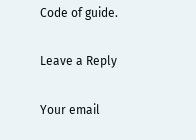Code of guide.

Leave a Reply

Your email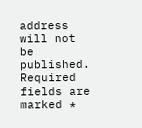address will not be published. Required fields are marked *